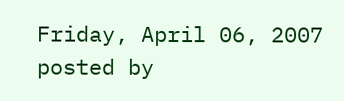Friday, April 06, 2007
posted by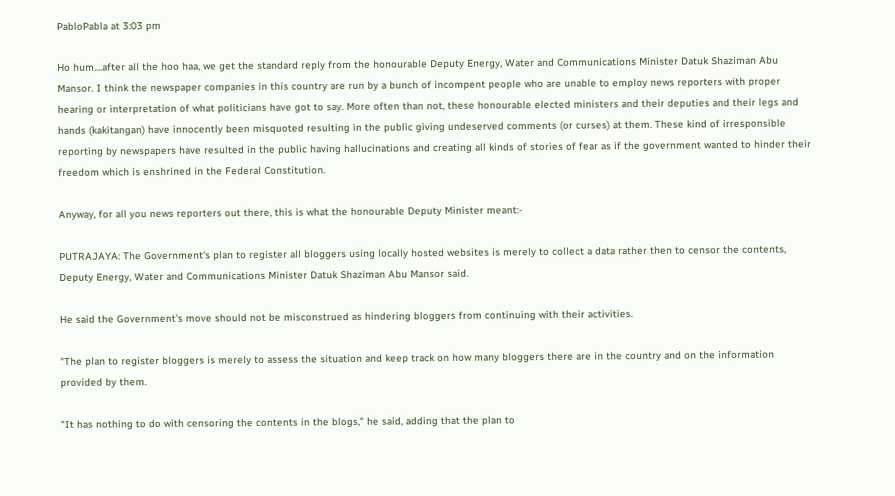PabloPabla at 3:03 pm

Ho hum....after all the hoo haa, we get the standard reply from the honourable Deputy Energy, Water and Communications Minister Datuk Shaziman Abu Mansor. I think the newspaper companies in this country are run by a bunch of incompent people who are unable to employ news reporters with proper hearing or interpretation of what politicians have got to say. More often than not, these honourable elected ministers and their deputies and their legs and hands (kakitangan) have innocently been misquoted resulting in the public giving undeserved comments (or curses) at them. These kind of irresponsible reporting by newspapers have resulted in the public having hallucinations and creating all kinds of stories of fear as if the government wanted to hinder their freedom which is enshrined in the Federal Constitution.

Anyway, for all you news reporters out there, this is what the honourable Deputy Minister meant:-

PUTRAJAYA: The Government's plan to register all bloggers using locally hosted websites is merely to collect a data rather then to censor the contents, Deputy Energy, Water and Communications Minister Datuk Shaziman Abu Mansor said.

He said the Government's move should not be misconstrued as hindering bloggers from continuing with their activities.

"The plan to register bloggers is merely to assess the situation and keep track on how many bloggers there are in the country and on the information provided by them.

"It has nothing to do with censoring the contents in the blogs," he said, adding that the plan to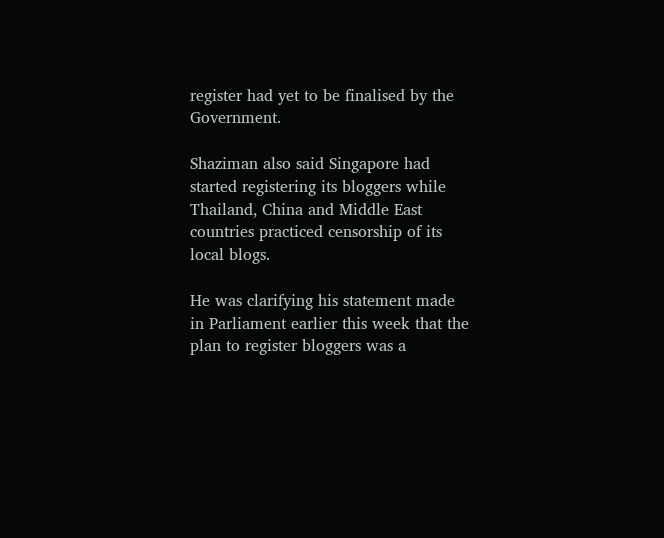register had yet to be finalised by the Government.

Shaziman also said Singapore had started registering its bloggers while Thailand, China and Middle East countries practiced censorship of its local blogs.

He was clarifying his statement made in Parliament earlier this week that the plan to register bloggers was a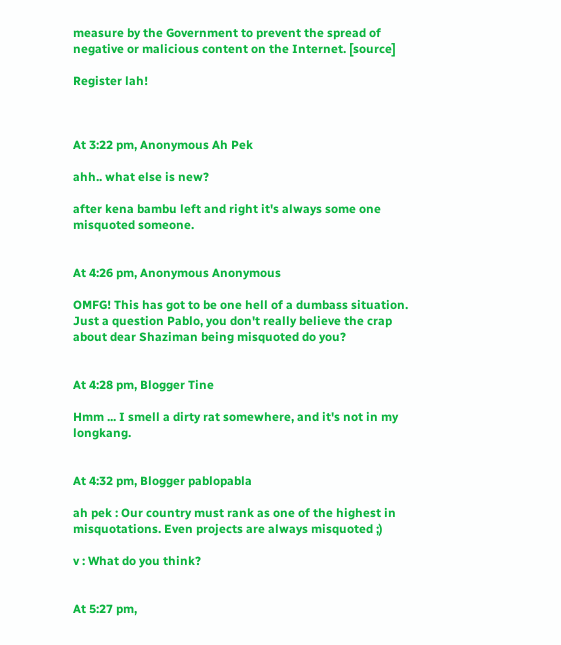measure by the Government to prevent the spread of negative or malicious content on the Internet. [source]

Register lah!



At 3:22 pm, Anonymous Ah Pek

ahh.. what else is new?

after kena bambu left and right it's always some one misquoted someone.


At 4:26 pm, Anonymous Anonymous

OMFG! This has got to be one hell of a dumbass situation. Just a question Pablo, you don't really believe the crap about dear Shaziman being misquoted do you?


At 4:28 pm, Blogger Tine

Hmm ... I smell a dirty rat somewhere, and it's not in my longkang.


At 4:32 pm, Blogger pablopabla

ah pek : Our country must rank as one of the highest in misquotations. Even projects are always misquoted ;)

v : What do you think?


At 5:27 pm,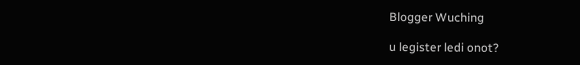Blogger Wuching

u legister ledi onot?